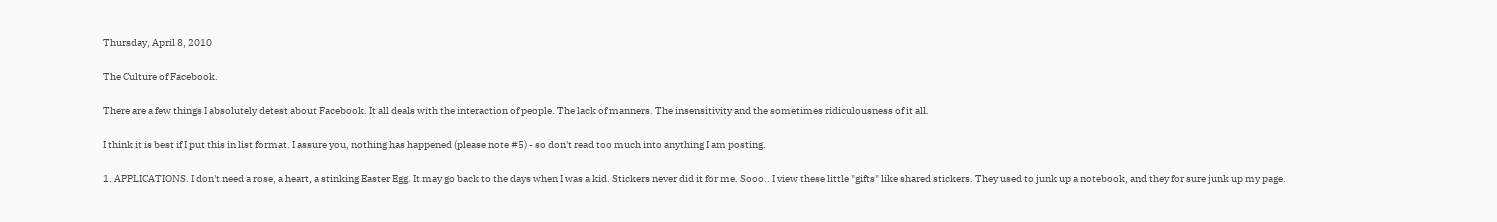Thursday, April 8, 2010

The Culture of Facebook.

There are a few things I absolutely detest about Facebook. It all deals with the interaction of people. The lack of manners. The insensitivity and the sometimes ridiculousness of it all.

I think it is best if I put this in list format. I assure you, nothing has happened (please note #5) - so don't read too much into anything I am posting.

1. APPLICATIONS. I don't need a rose, a heart, a stinking Easter Egg. It may go back to the days when I was a kid. Stickers never did it for me. Sooo.. I view these little "gifts" like shared stickers. They used to junk up a notebook, and they for sure junk up my page.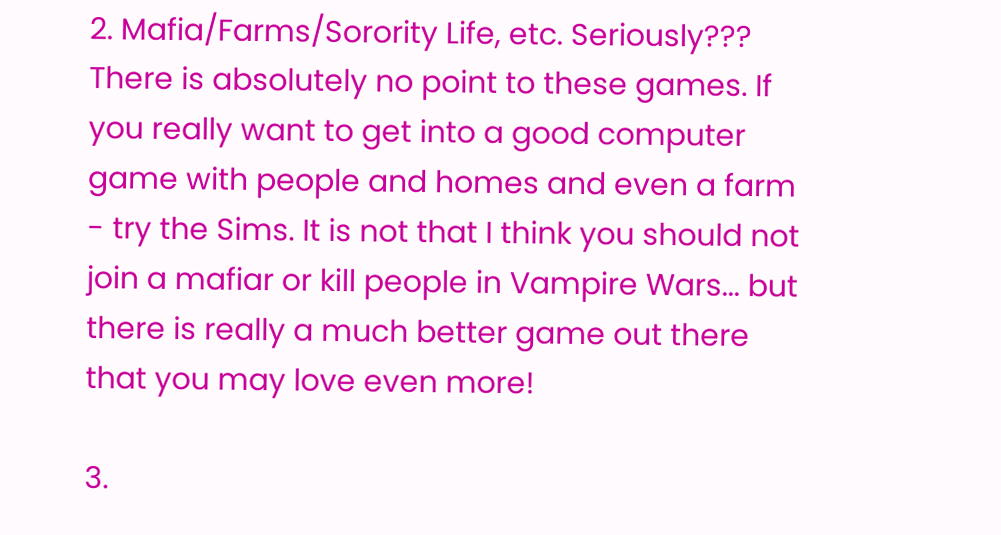2. Mafia/Farms/Sorority Life, etc. Seriously??? There is absolutely no point to these games. If you really want to get into a good computer game with people and homes and even a farm - try the Sims. It is not that I think you should not join a mafiar or kill people in Vampire Wars... but there is really a much better game out there that you may love even more!

3.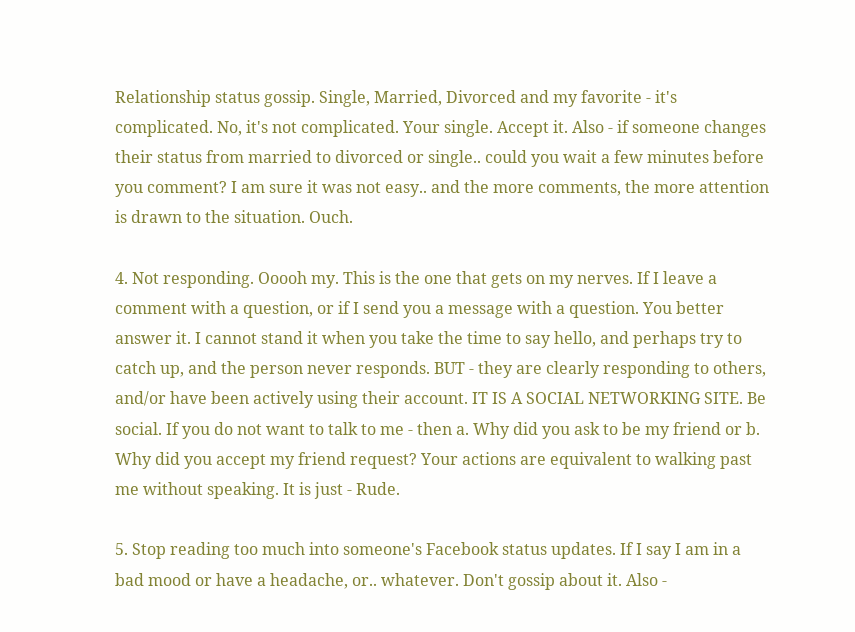Relationship status gossip. Single, Married, Divorced and my favorite - it's complicated. No, it's not complicated. Your single. Accept it. Also - if someone changes their status from married to divorced or single.. could you wait a few minutes before you comment? I am sure it was not easy.. and the more comments, the more attention is drawn to the situation. Ouch.

4. Not responding. Ooooh my. This is the one that gets on my nerves. If I leave a comment with a question, or if I send you a message with a question. You better answer it. I cannot stand it when you take the time to say hello, and perhaps try to catch up, and the person never responds. BUT - they are clearly responding to others, and/or have been actively using their account. IT IS A SOCIAL NETWORKING SITE. Be social. If you do not want to talk to me - then a. Why did you ask to be my friend or b. Why did you accept my friend request? Your actions are equivalent to walking past me without speaking. It is just - Rude.

5. Stop reading too much into someone's Facebook status updates. If I say I am in a bad mood or have a headache, or.. whatever. Don't gossip about it. Also -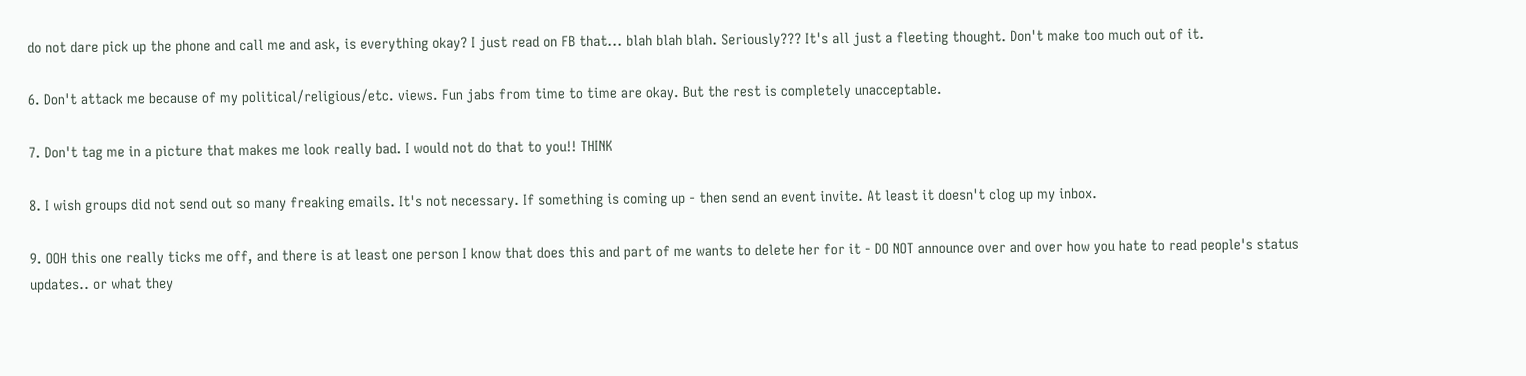do not dare pick up the phone and call me and ask, is everything okay? I just read on FB that... blah blah blah. Seriously??? It's all just a fleeting thought. Don't make too much out of it.

6. Don't attack me because of my political/religious/etc. views. Fun jabs from time to time are okay. But the rest is completely unacceptable.

7. Don't tag me in a picture that makes me look really bad. I would not do that to you!! THINK

8. I wish groups did not send out so many freaking emails. It's not necessary. If something is coming up - then send an event invite. At least it doesn't clog up my inbox.

9. OOH this one really ticks me off, and there is at least one person I know that does this and part of me wants to delete her for it - DO NOT announce over and over how you hate to read people's status updates.. or what they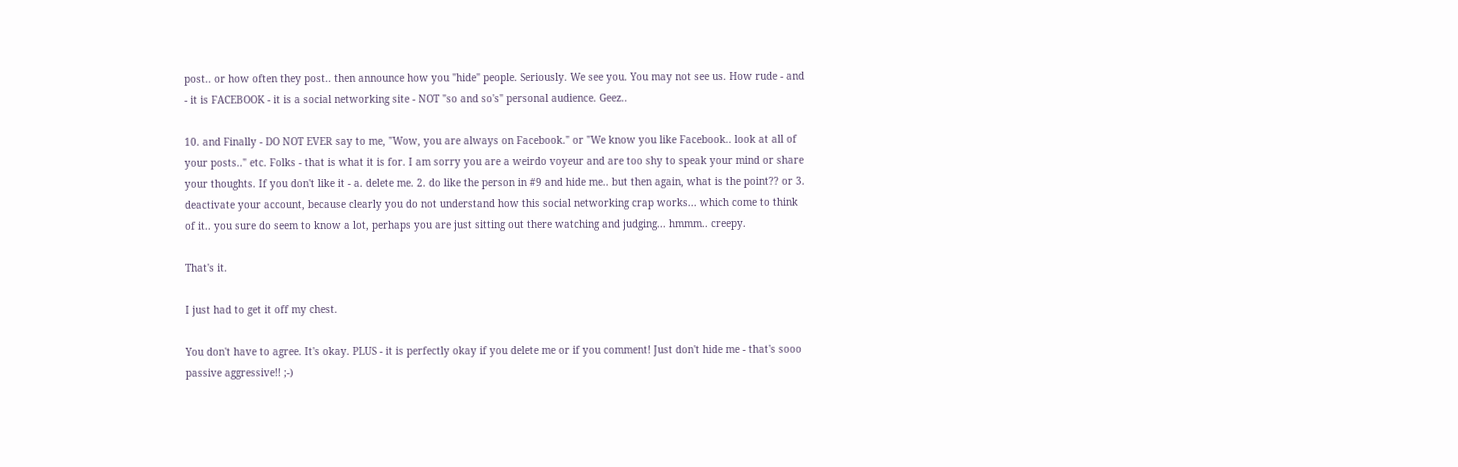post.. or how often they post.. then announce how you "hide" people. Seriously. We see you. You may not see us. How rude - and - it is FACEBOOK - it is a social networking site - NOT "so and so's" personal audience. Geez..

10. and Finally - DO NOT EVER say to me, "Wow, you are always on Facebook." or "We know you like Facebook.. look at all of your posts.." etc. Folks - that is what it is for. I am sorry you are a weirdo voyeur and are too shy to speak your mind or share your thoughts. If you don't like it - a. delete me. 2. do like the person in #9 and hide me.. but then again, what is the point?? or 3. deactivate your account, because clearly you do not understand how this social networking crap works... which come to think of it.. you sure do seem to know a lot, perhaps you are just sitting out there watching and judging... hmmm.. creepy.

That's it.

I just had to get it off my chest.

You don't have to agree. It's okay. PLUS - it is perfectly okay if you delete me or if you comment! Just don't hide me - that's sooo passive aggressive!! ;-)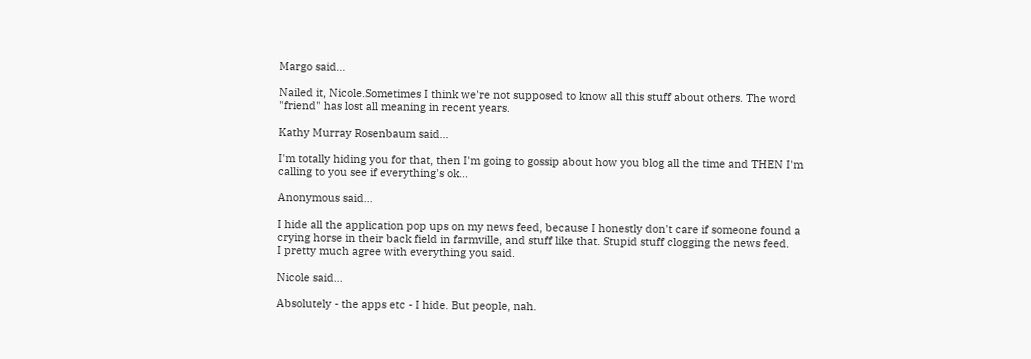Margo said...

Nailed it, Nicole.Sometimes I think we're not supposed to know all this stuff about others. The word "friend" has lost all meaning in recent years.

Kathy Murray Rosenbaum said...

I'm totally hiding you for that, then I'm going to gossip about how you blog all the time and THEN I'm calling to you see if everything's ok...

Anonymous said...

I hide all the application pop ups on my news feed, because I honestly don't care if someone found a crying horse in their back field in farmville, and stuff like that. Stupid stuff clogging the news feed.
I pretty much agree with everything you said.

Nicole said...

Absolutely - the apps etc - I hide. But people, nah.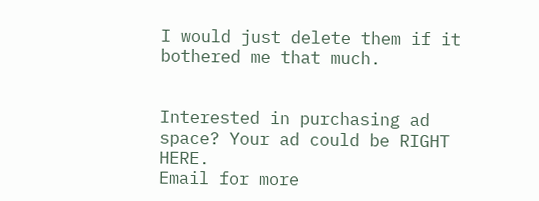I would just delete them if it bothered me that much.


Interested in purchasing ad space? Your ad could be RIGHT HERE.
Email for more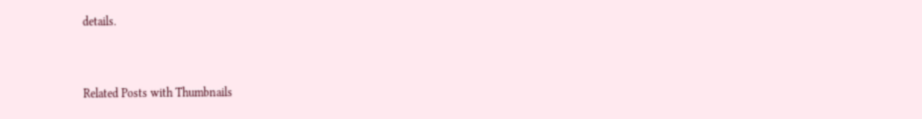details.


Related Posts with Thumbnails